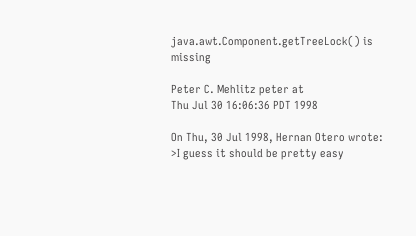java.awt.Component.getTreeLock() is missing

Peter C. Mehlitz peter at
Thu Jul 30 16:06:36 PDT 1998

On Thu, 30 Jul 1998, Hernan Otero wrote:
>I guess it should be pretty easy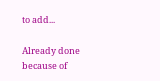to add...

Already done because of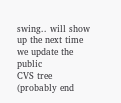swing.. will show up the next time we update the public
CVS tree (probably end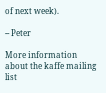of next week).

-- Peter

More information about the kaffe mailing list